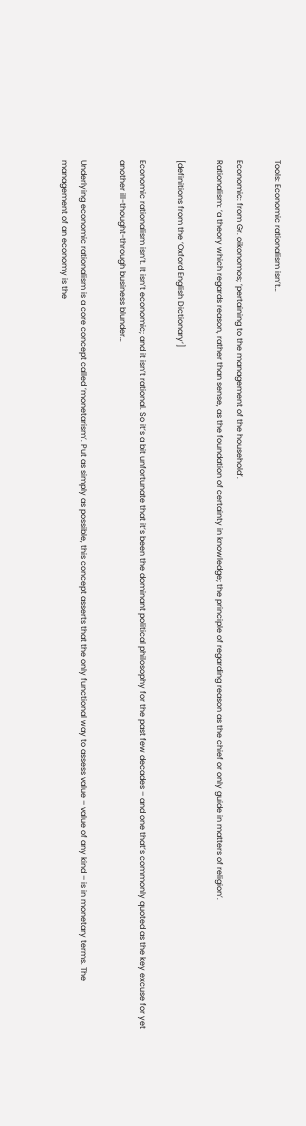Tools: Economic rationalism isn’t…

Economic: from Gr. oikonomos; ‘pertaining to the management of the household’.
Rationalism: ‘a theory which regards reason, rather than sense, as the foundation of certainty in knowledge; the principle of regarding reason as the chief or only guide in matters of religion’.

[definitions from the ‘Oxford English Dictionary‘]

Economic rationalism isn’t. It isn’t economic; and it isn’t rational. So it’s a bit unfortunate that it’s been the dominant political philosophy for the past few decades – and one that’s commonly quoted as the key excuse for yet another ill-thought-through business blunder…

Underlying economic rationalism is a core concept called ‘monetarism’. Put as simply as possible, this concept asserts that the only functional way to assess value – value of any kind – is in monetary terms. The management of an economy is the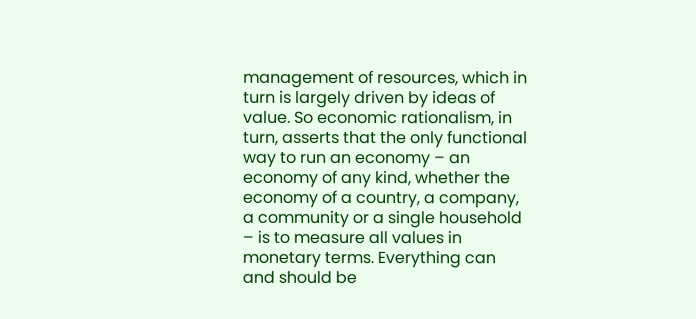management of resources, which in turn is largely driven by ideas of value. So economic rationalism, in turn, asserts that the only functional way to run an economy – an economy of any kind, whether the economy of a country, a company, a community or a single household – is to measure all values in monetary terms. Everything can and should be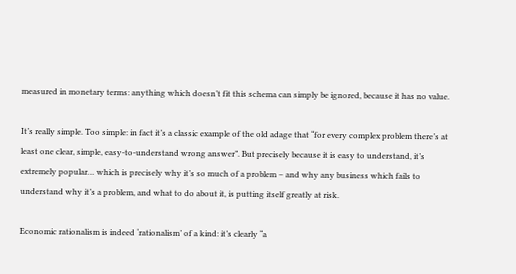measured in monetary terms: anything which doesn’t fit this schema can simply be ignored, because it has no value.

It’s really simple. Too simple: in fact it’s a classic example of the old adage that “for every complex problem there’s at least one clear, simple, easy-to-understand wrong answer”. But precisely because it is easy to understand, it’s extremely popular… which is precisely why it’s so much of a problem – and why any business which fails to understand why it’s a problem, and what to do about it, is putting itself greatly at risk.

Economic rationalism is indeed ‘rationalism’ of a kind: it’s clearly “a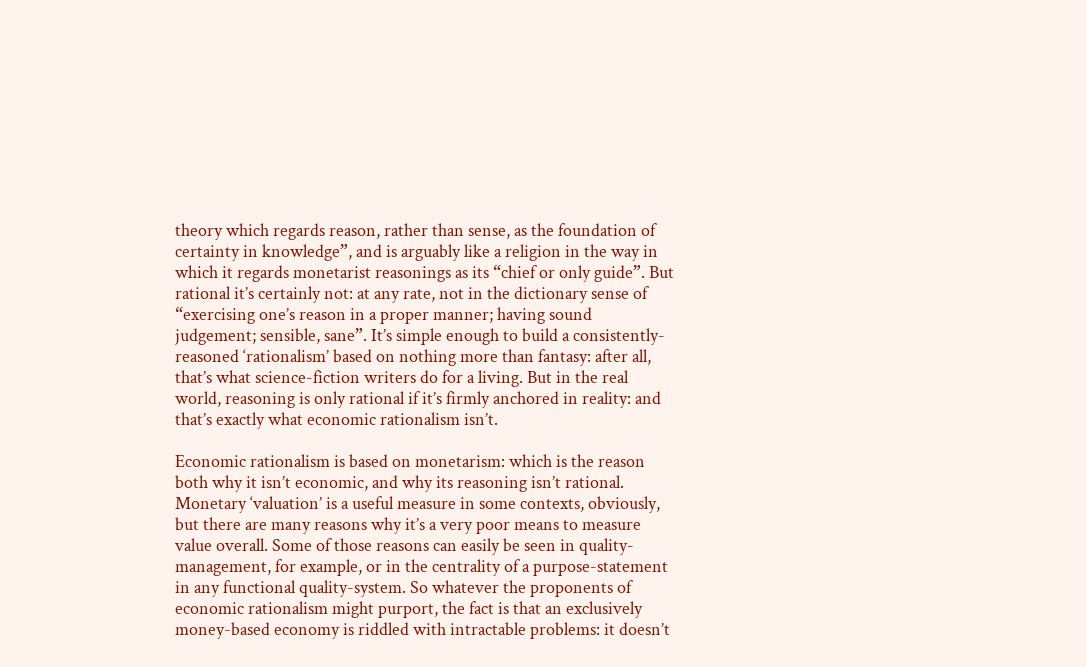theory which regards reason, rather than sense, as the foundation of certainty in knowledge”, and is arguably like a religion in the way in which it regards monetarist reasonings as its “chief or only guide”. But rational it’s certainly not: at any rate, not in the dictionary sense of “exercising one’s reason in a proper manner; having sound judgement; sensible, sane”. It’s simple enough to build a consistently-reasoned ‘rationalism’ based on nothing more than fantasy: after all, that’s what science-fiction writers do for a living. But in the real world, reasoning is only rational if it’s firmly anchored in reality: and that’s exactly what economic rationalism isn’t.

Economic rationalism is based on monetarism: which is the reason both why it isn’t economic, and why its reasoning isn’t rational. Monetary ‘valuation’ is a useful measure in some contexts, obviously, but there are many reasons why it’s a very poor means to measure value overall. Some of those reasons can easily be seen in quality-management, for example, or in the centrality of a purpose-statement in any functional quality-system. So whatever the proponents of economic rationalism might purport, the fact is that an exclusively money-based economy is riddled with intractable problems: it doesn’t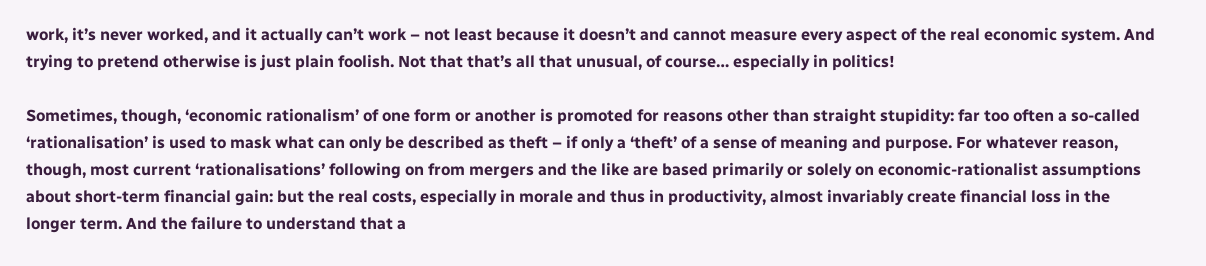work, it’s never worked, and it actually can’t work – not least because it doesn’t and cannot measure every aspect of the real economic system. And trying to pretend otherwise is just plain foolish. Not that that’s all that unusual, of course… especially in politics!

Sometimes, though, ‘economic rationalism’ of one form or another is promoted for reasons other than straight stupidity: far too often a so-called ‘rationalisation’ is used to mask what can only be described as theft – if only a ‘theft’ of a sense of meaning and purpose. For whatever reason, though, most current ‘rationalisations’ following on from mergers and the like are based primarily or solely on economic-rationalist assumptions about short-term financial gain: but the real costs, especially in morale and thus in productivity, almost invariably create financial loss in the longer term. And the failure to understand that a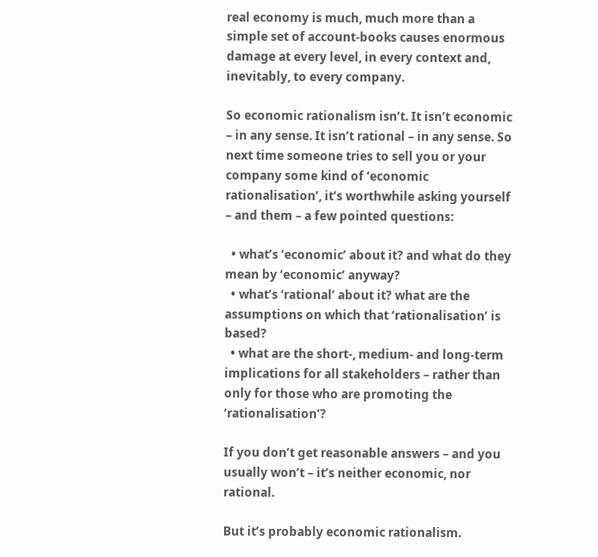real economy is much, much more than a simple set of account-books causes enormous damage at every level, in every context and, inevitably, to every company.

So economic rationalism isn’t. It isn’t economic – in any sense. It isn’t rational – in any sense. So next time someone tries to sell you or your company some kind of ‘economic rationalisation’, it’s worthwhile asking yourself – and them – a few pointed questions:

  • what’s ‘economic’ about it? and what do they mean by ‘economic’ anyway?
  • what’s ‘rational’ about it? what are the assumptions on which that ‘rationalisation’ is based?
  • what are the short-, medium- and long-term implications for all stakeholders – rather than only for those who are promoting the ‘rationalisation’?

If you don’t get reasonable answers – and you usually won’t – it’s neither economic, nor rational.

But it’s probably economic rationalism.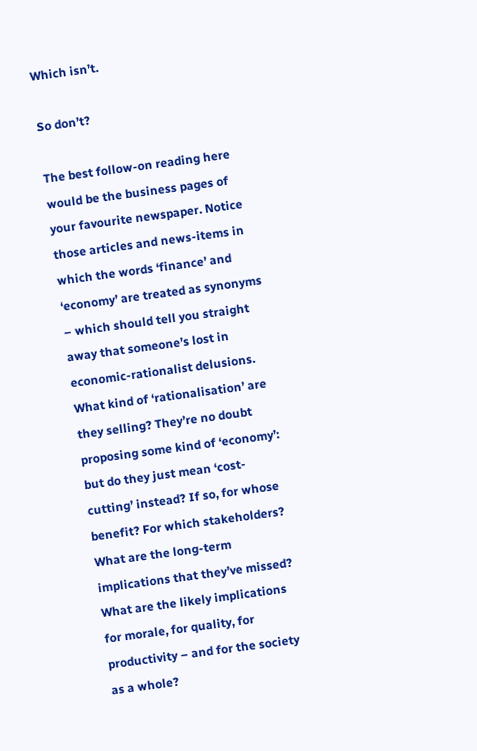Which isn’t.

So don’t?

The best follow-on reading here would be the business pages of your favourite newspaper. Notice those articles and news-items in which the words ‘finance’ and ‘economy’ are treated as synonyms – which should tell you straight away that someone’s lost in economic-rationalist delusions. What kind of ‘rationalisation’ are they selling? They’re no doubt proposing some kind of ‘economy’: but do they just mean ‘cost-cutting’ instead? If so, for whose benefit? For which stakeholders? What are the long-term implications that they’ve missed? What are the likely implications for morale, for quality, for productivity – and for the society as a whole?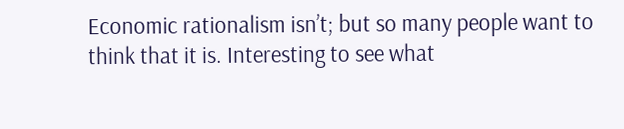Economic rationalism isn’t; but so many people want to think that it is. Interesting to see what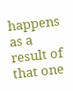happens as a result of that one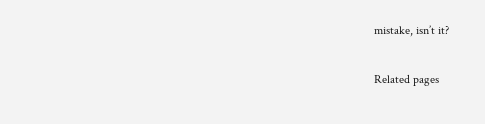mistake, isn’t it?

Related pages